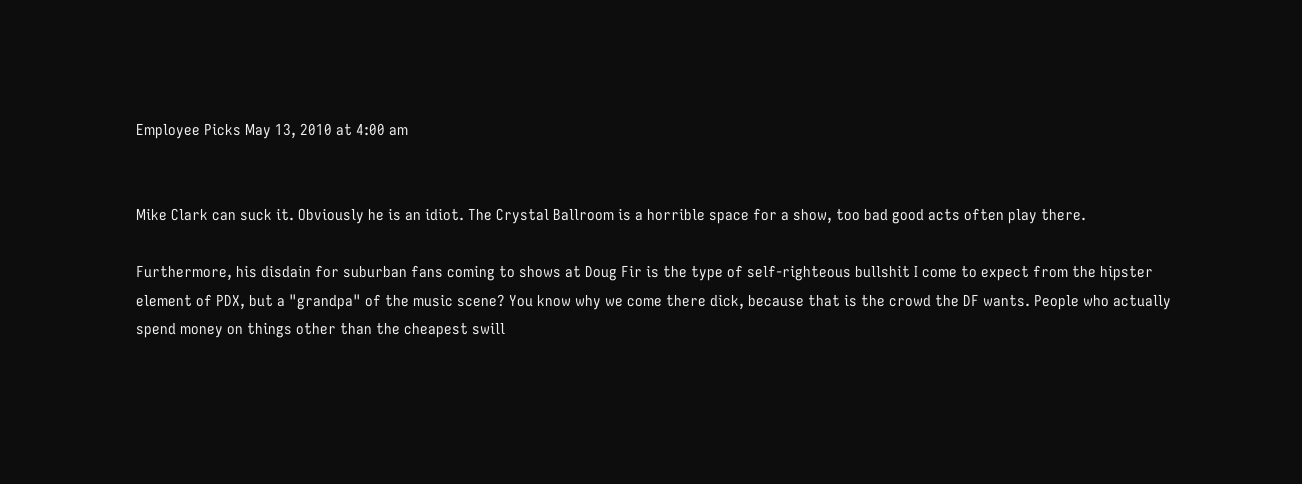Employee Picks May 13, 2010 at 4:00 am


Mike Clark can suck it. Obviously he is an idiot. The Crystal Ballroom is a horrible space for a show, too bad good acts often play there.

Furthermore, his disdain for suburban fans coming to shows at Doug Fir is the type of self-righteous bullshit I come to expect from the hipster element of PDX, but a "grandpa" of the music scene? You know why we come there dick, because that is the crowd the DF wants. People who actually spend money on things other than the cheapest swill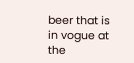beer that is in vogue at the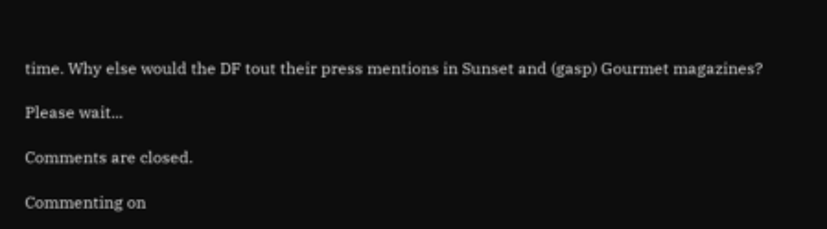time. Why else would the DF tout their press mentions in Sunset and (gasp) Gourmet magazines?

Please wait...

Comments are closed.

Commenting on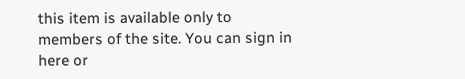this item is available only to members of the site. You can sign in here or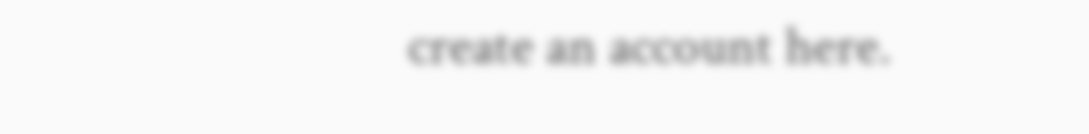create an account here.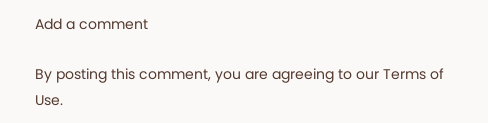Add a comment

By posting this comment, you are agreeing to our Terms of Use.